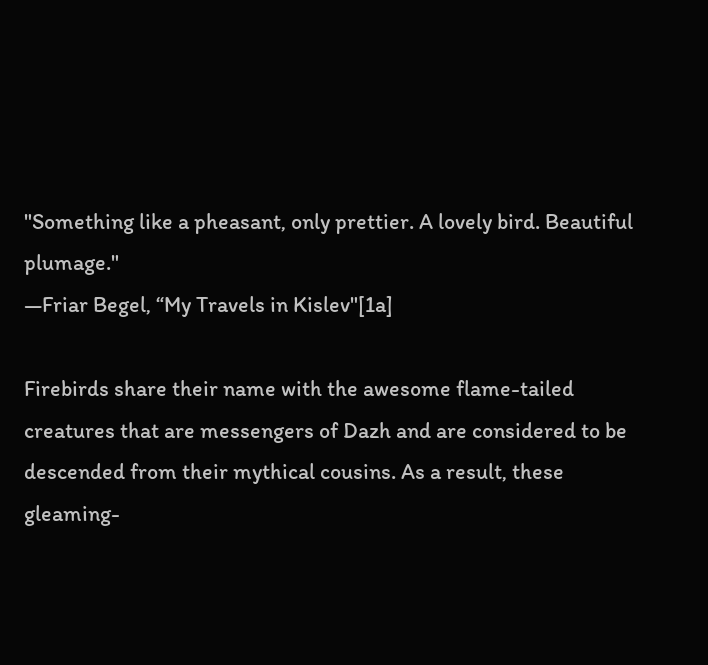"Something like a pheasant, only prettier. A lovely bird. Beautiful plumage."
—Friar Begel, “My Travels in Kislev"[1a]

Firebirds share their name with the awesome flame-tailed creatures that are messengers of Dazh and are considered to be descended from their mythical cousins. As a result, these gleaming-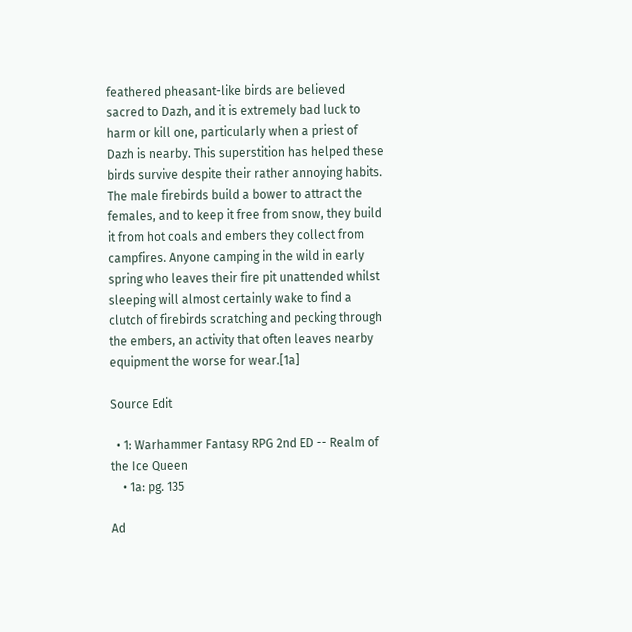feathered pheasant-like birds are believed sacred to Dazh, and it is extremely bad luck to harm or kill one, particularly when a priest of Dazh is nearby. This superstition has helped these birds survive despite their rather annoying habits. The male firebirds build a bower to attract the females, and to keep it free from snow, they build it from hot coals and embers they collect from campfires. Anyone camping in the wild in early spring who leaves their fire pit unattended whilst sleeping will almost certainly wake to find a clutch of firebirds scratching and pecking through the embers, an activity that often leaves nearby equipment the worse for wear.[1a]

Source Edit

  • 1: Warhammer Fantasy RPG 2nd ED -- Realm of the Ice Queen
    • 1a: pg. 135

Ad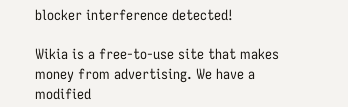blocker interference detected!

Wikia is a free-to-use site that makes money from advertising. We have a modified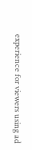experience for viewers using ad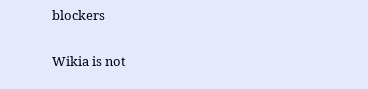blockers

Wikia is not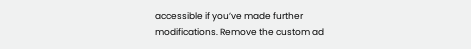accessible if you’ve made further modifications. Remove the custom ad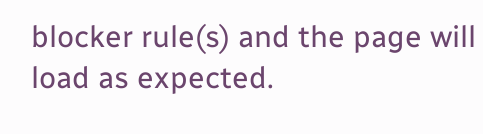blocker rule(s) and the page will load as expected.